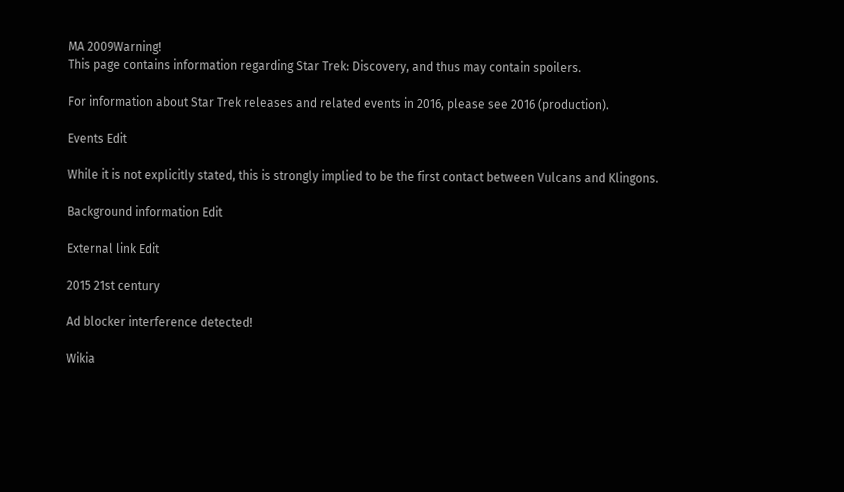MA 2009Warning!
This page contains information regarding Star Trek: Discovery, and thus may contain spoilers.

For information about Star Trek releases and related events in 2016, please see 2016 (production).

Events Edit

While it is not explicitly stated, this is strongly implied to be the first contact between Vulcans and Klingons.

Background information Edit

External link Edit

2015 21st century

Ad blocker interference detected!

Wikia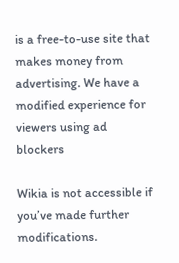is a free-to-use site that makes money from advertising. We have a modified experience for viewers using ad blockers

Wikia is not accessible if you’ve made further modifications.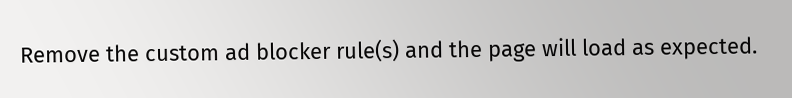Remove the custom ad blocker rule(s) and the page will load as expected.